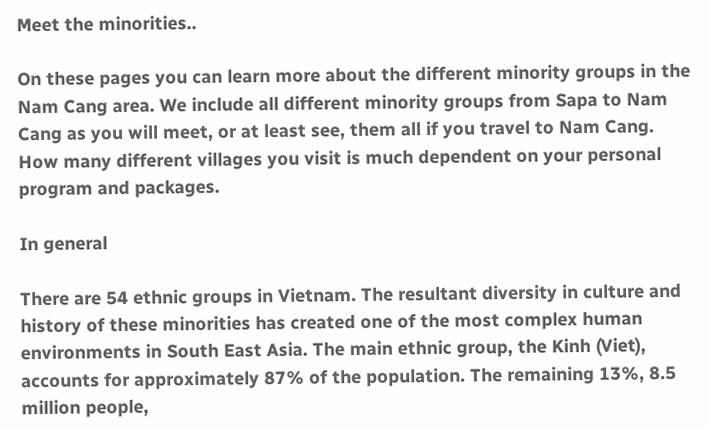Meet the minorities..

On these pages you can learn more about the different minority groups in the Nam Cang area. We include all different minority groups from Sapa to Nam Cang as you will meet, or at least see, them all if you travel to Nam Cang. How many different villages you visit is much dependent on your personal program and packages.

In general

There are 54 ethnic groups in Vietnam. The resultant diversity in culture and history of these minorities has created one of the most complex human environments in South East Asia. The main ethnic group, the Kinh (Viet), accounts for approximately 87% of the population. The remaining 13%, 8.5 million people,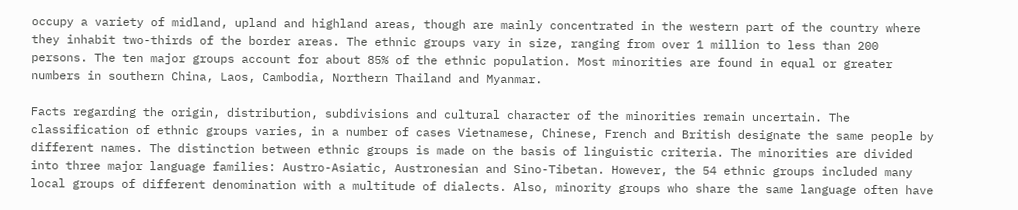occupy a variety of midland, upland and highland areas, though are mainly concentrated in the western part of the country where they inhabit two-thirds of the border areas. The ethnic groups vary in size, ranging from over 1 million to less than 200 persons. The ten major groups account for about 85% of the ethnic population. Most minorities are found in equal or greater numbers in southern China, Laos, Cambodia, Northern Thailand and Myanmar.

Facts regarding the origin, distribution, subdivisions and cultural character of the minorities remain uncertain. The classification of ethnic groups varies, in a number of cases Vietnamese, Chinese, French and British designate the same people by different names. The distinction between ethnic groups is made on the basis of linguistic criteria. The minorities are divided into three major language families: Austro-Asiatic, Austronesian and Sino-Tibetan. However, the 54 ethnic groups included many local groups of different denomination with a multitude of dialects. Also, minority groups who share the same language often have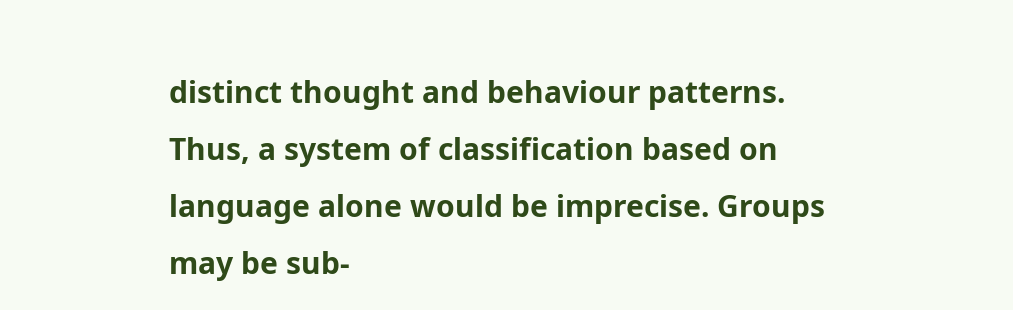distinct thought and behaviour patterns. Thus, a system of classification based on language alone would be imprecise. Groups may be sub-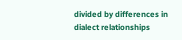divided by differences in dialect relationships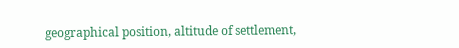geographical position, altitude of settlement,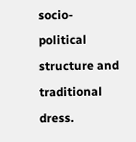socio-political structure and traditional dress.